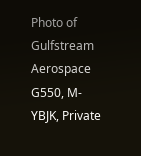Photo of Gulfstream Aerospace G550, M-YBJK, Private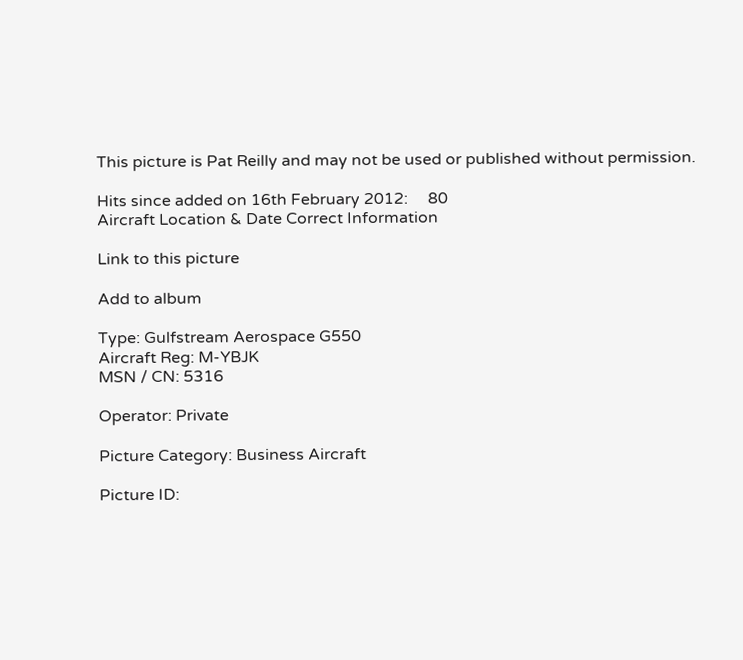This picture is Pat Reilly and may not be used or published without permission.

Hits since added on 16th February 2012:     80
Aircraft Location & Date Correct Information

Link to this picture

Add to album

Type: Gulfstream Aerospace G550
Aircraft Reg: M-YBJK
MSN / CN: 5316

Operator: Private

Picture Category: Business Aircraft

Picture ID: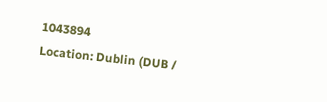1043894
Location: Dublin (DUB /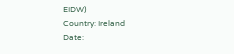EIDW)
Country: Ireland
Date: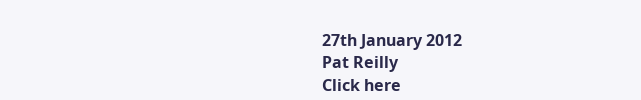27th January 2012
Pat Reilly
Click here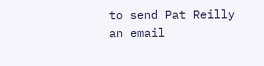to send Pat Reilly an email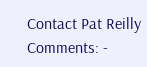Contact Pat Reilly
Comments: -